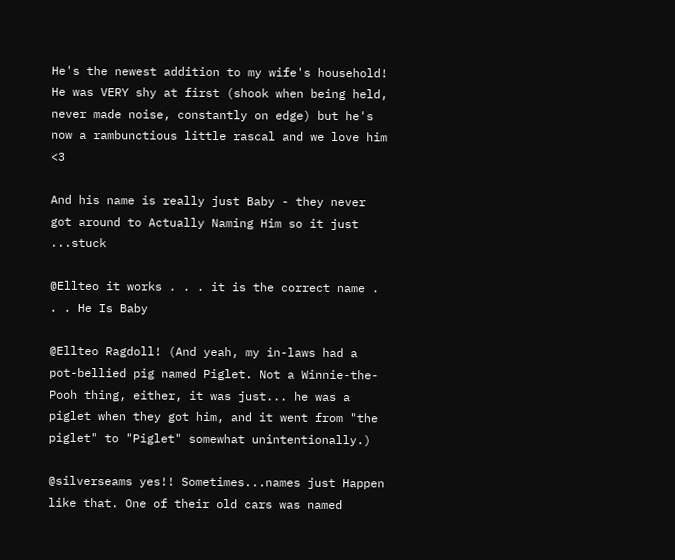He's the newest addition to my wife's household! He was VERY shy at first (shook when being held, never made noise, constantly on edge) but he's now a rambunctious little rascal and we love him <3

And his name is really just Baby - they never got around to Actually Naming Him so it just ...stuck

@Ellteo it works . . . it is the correct name . . . He Is Baby

@Ellteo Ragdoll! (And yeah, my in-laws had a pot-bellied pig named Piglet. Not a Winnie-the-Pooh thing, either, it was just... he was a piglet when they got him, and it went from "the piglet" to "Piglet" somewhat unintentionally.)

@silverseams yes!! Sometimes...names just Happen like that. One of their old cars was named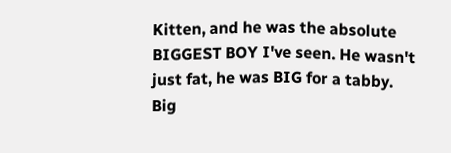Kitten, and he was the absolute BIGGEST BOY I've seen. He wasn't just fat, he was BIG for a tabby. Big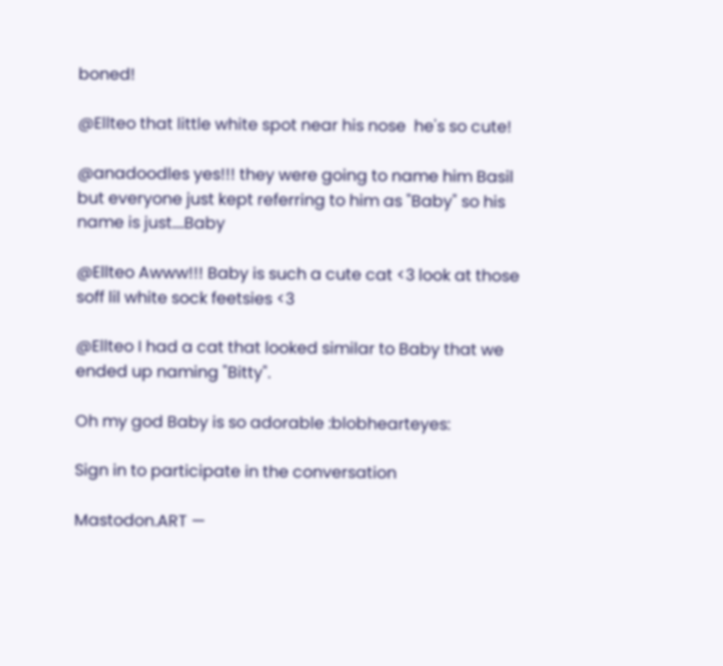boned!

@Ellteo that little white spot near his nose  he's so cute!

@anadoodles yes!!! they were going to name him Basil but everyone just kept referring to him as "Baby" so his name is just....Baby

@Ellteo Awww!!! Baby is such a cute cat <3 look at those soff lil white sock feetsies <3

@Ellteo I had a cat that looked similar to Baby that we ended up naming "Bitty".

Oh my god Baby is so adorable :blobhearteyes:

Sign in to participate in the conversation

Mastodon.ART —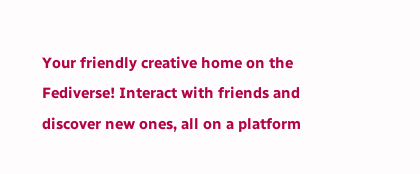Your friendly creative home on the Fediverse! Interact with friends and discover new ones, all on a platform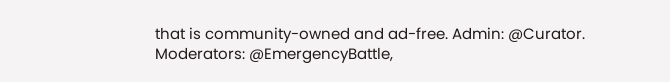that is community-owned and ad-free. Admin: @Curator. Moderators: @EmergencyBattle,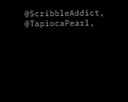@ScribbleAddict, @TapiocaPearl,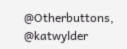@Otherbuttons, @katwylder